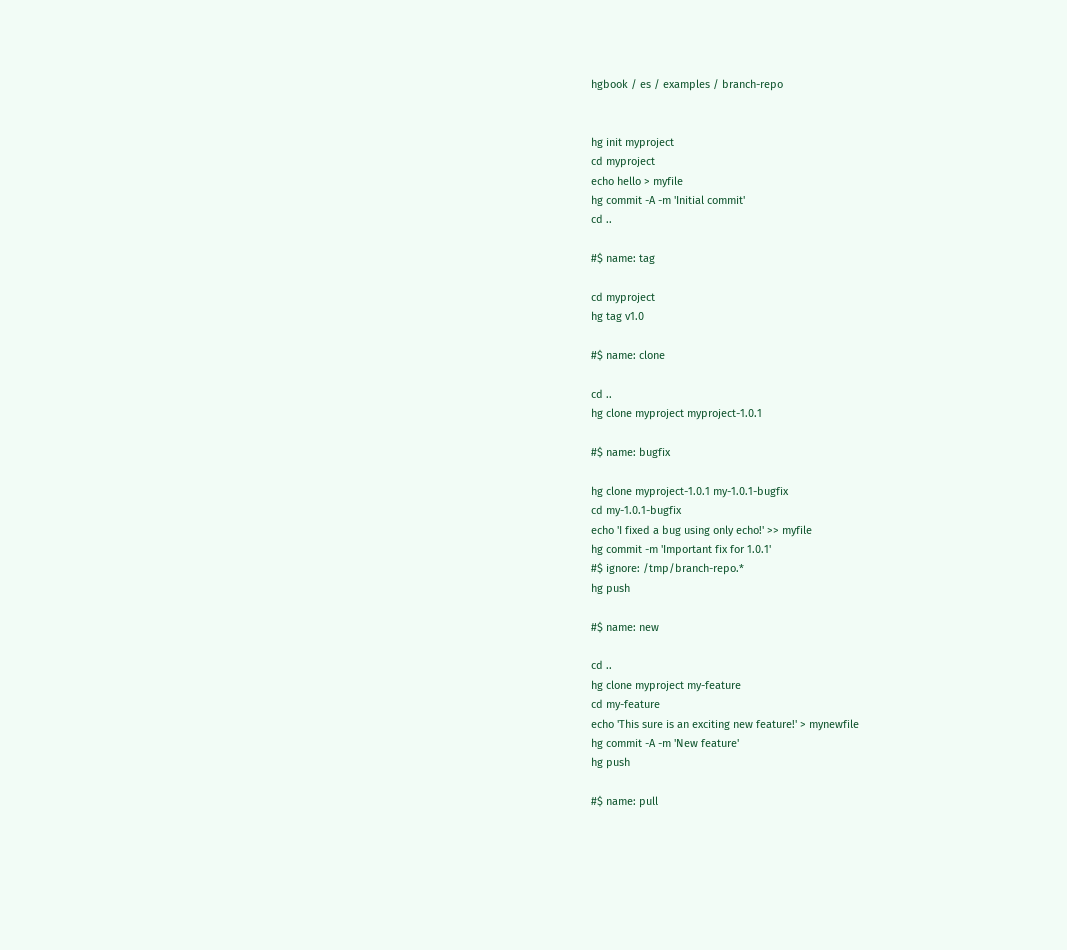hgbook / es / examples / branch-repo


hg init myproject
cd myproject
echo hello > myfile
hg commit -A -m 'Initial commit'
cd ..

#$ name: tag

cd myproject
hg tag v1.0

#$ name: clone

cd ..
hg clone myproject myproject-1.0.1

#$ name: bugfix

hg clone myproject-1.0.1 my-1.0.1-bugfix
cd my-1.0.1-bugfix
echo 'I fixed a bug using only echo!' >> myfile
hg commit -m 'Important fix for 1.0.1'
#$ ignore: /tmp/branch-repo.*
hg push

#$ name: new

cd ..
hg clone myproject my-feature
cd my-feature
echo 'This sure is an exciting new feature!' > mynewfile
hg commit -A -m 'New feature'
hg push

#$ name: pull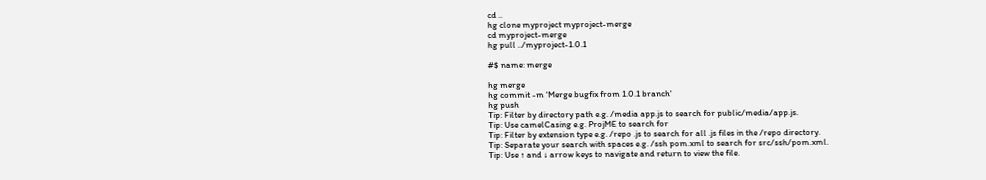cd ..
hg clone myproject myproject-merge
cd myproject-merge
hg pull ../myproject-1.0.1

#$ name: merge

hg merge
hg commit -m 'Merge bugfix from 1.0.1 branch'
hg push
Tip: Filter by directory path e.g. /media app.js to search for public/media/app.js.
Tip: Use camelCasing e.g. ProjME to search for
Tip: Filter by extension type e.g. /repo .js to search for all .js files in the /repo directory.
Tip: Separate your search with spaces e.g. /ssh pom.xml to search for src/ssh/pom.xml.
Tip: Use ↑ and ↓ arrow keys to navigate and return to view the file.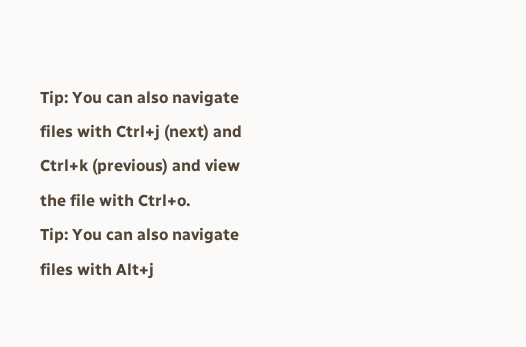Tip: You can also navigate files with Ctrl+j (next) and Ctrl+k (previous) and view the file with Ctrl+o.
Tip: You can also navigate files with Alt+j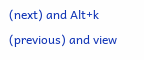(next) and Alt+k (previous) and view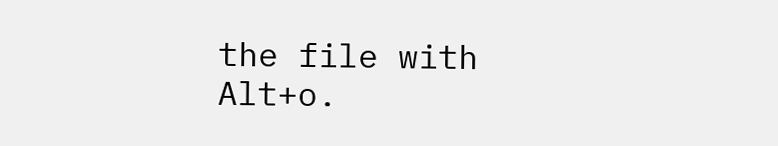the file with Alt+o.